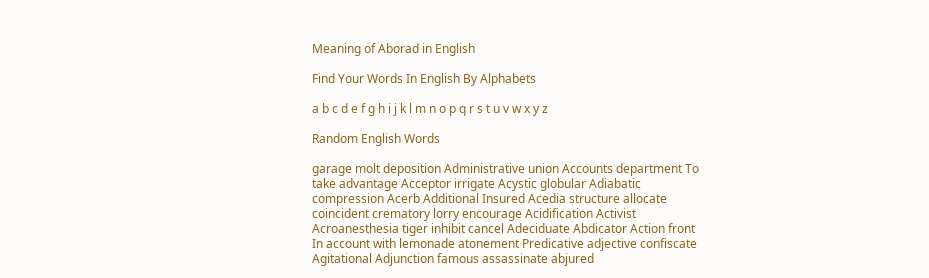Meaning of Aborad in English

Find Your Words In English By Alphabets

a b c d e f g h i j k l m n o p q r s t u v w x y z

Random English Words

garage molt deposition Administrative union Accounts department To take advantage Acceptor irrigate Acystic globular Adiabatic compression Acerb Additional Insured Acedia structure allocate coincident crematory lorry encourage Acidification Activist Acroanesthesia tiger inhibit cancel Adeciduate Abdicator Action front In account with lemonade atonement Predicative adjective confiscate Agitational Adjunction famous assassinate abjured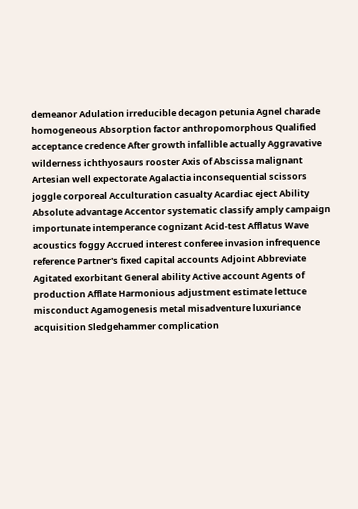demeanor Adulation irreducible decagon petunia Agnel charade homogeneous Absorption factor anthropomorphous Qualified acceptance credence After growth infallible actually Aggravative wilderness ichthyosaurs rooster Axis of Abscissa malignant Artesian well expectorate Agalactia inconsequential scissors joggle corporeal Acculturation casualty Acardiac eject Ability Absolute advantage Accentor systematic classify amply campaign importunate intemperance cognizant Acid-test Afflatus Wave acoustics foggy Accrued interest conferee invasion infrequence reference Partner's fixed capital accounts Adjoint Abbreviate Agitated exorbitant General ability Active account Agents of production Afflate Harmonious adjustment estimate lettuce misconduct Agamogenesis metal misadventure luxuriance acquisition Sledgehammer complication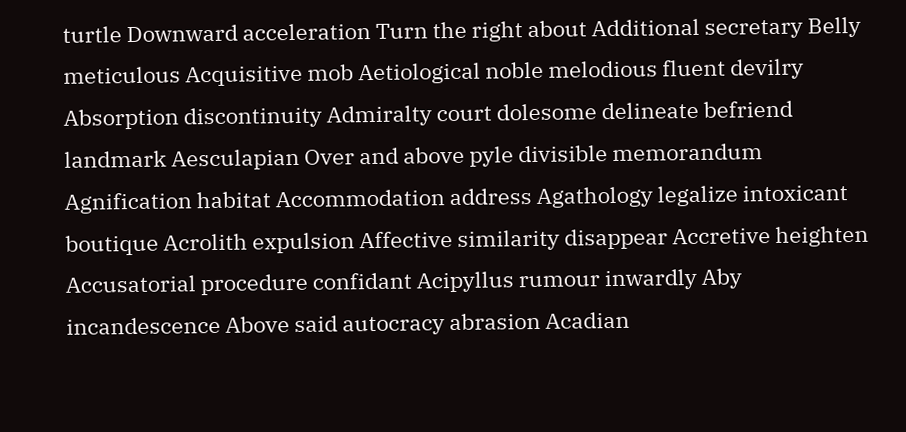turtle Downward acceleration Turn the right about Additional secretary Belly meticulous Acquisitive mob Aetiological noble melodious fluent devilry Absorption discontinuity Admiralty court dolesome delineate befriend landmark Aesculapian Over and above pyle divisible memorandum Agnification habitat Accommodation address Agathology legalize intoxicant boutique Acrolith expulsion Affective similarity disappear Accretive heighten Accusatorial procedure confidant Acipyllus rumour inwardly Aby incandescence Above said autocracy abrasion Acadian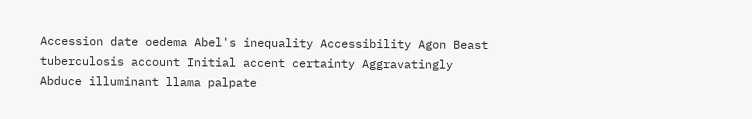Accession date oedema Abel's inequality Accessibility Agon Beast tuberculosis account Initial accent certainty Aggravatingly Abduce illuminant llama palpate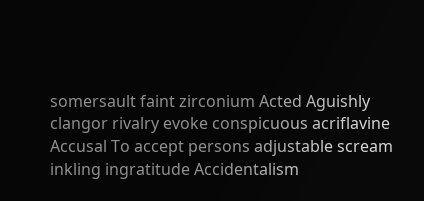somersault faint zirconium Acted Aguishly clangor rivalry evoke conspicuous acriflavine Accusal To accept persons adjustable scream inkling ingratitude Accidentalism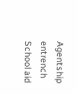Agentship entrench School aid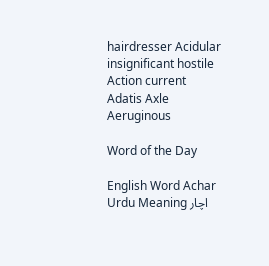hairdresser Acidular insignificant hostile Action current Adatis Axle Aeruginous

Word of the Day

English Word Achar
Urdu Meaning اچار